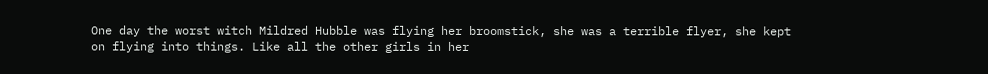One day the worst witch Mildred Hubble was flying her broomstick, she was a terrible flyer, she kept on flying into things. Like all the other girls in her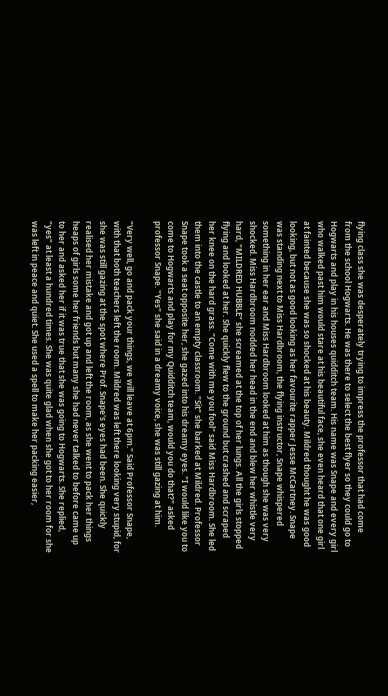flying class she was desperately trying to impress the professor that had come from the school Hogwarts. He was there to select the best flyer so they could go to Hogwarts and play in his houses quidditch team. His name was Snape and every girl who walked past him would stare at his beautiful face, she even heard that one girl at fainted because she was so shocked at his beauty. Mildred thought he was good looking, but not as good looking as her favourite rapper Jesse McCartney. Snape was standing next to Miss Hardbroom, the flying instructor, Snape whispered something in her ear and Miss Hardbroom looked at him as though she was very shocked. Miss Hardbroom nodded her head in the end and blew her whistle very hard, "MILDRED HUBBLE" she screamed at the top of her lungs. All the girls stopped flying and looked at her. She quickly flew to the ground but crashed and scraped her knee on the hard grass. "Come with me you fool" said Miss Hardbroom. She led them into the castle to an empty classroom. "Sit" she barked at Mildred. Professor Snape took a seat opposite her, she gazed into his dreamy eyes. "I would like you to come to Hogwarts and play for my Quidditch team, would you do that?" asked professor Snape. "Yes" she said in a dreamy voice, she was still gazing at him.

"Very well, go and pack your things, we will leave at 6pm." Said Professor Snape, with that both teachers left the room. Mildred was left there looking very stupid, for she was still gazing at the spot where Prof. Snape's eyes had been. She quickly realised her mistake and got up and left the room, as she went to pack her things heaps of girls some her friends but many she had never talked to before came up to her and asked her if it was true that she was going to Hogwarts. She replied, "yes" at least a hundred times. She was quite glad when she got to her room for she was left in peace and quiet. She used a spell to make her packing easier,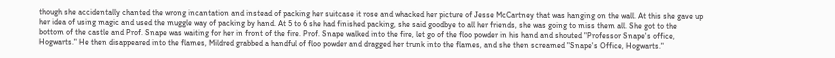though she accidentally chanted the wrong incantation and instead of packing her suitcase it rose and whacked her picture of Jesse McCartney that was hanging on the wall. At this she gave up her idea of using magic and used the muggle way of packing by hand. At 5 to 6 she had finished packing, she said goodbye to all her friends, she was going to miss them all. She got to the bottom of the castle and Prof. Snape was waiting for her in front of the fire. Prof. Snape walked into the fire, let go of the floo powder in his hand and shouted "Professor Snape's office, Hogwarts." He then disappeared into the flames, Mildred grabbed a handful of floo powder and dragged her trunk into the flames, and she then screamed "Snape's Office, Hogwarts."